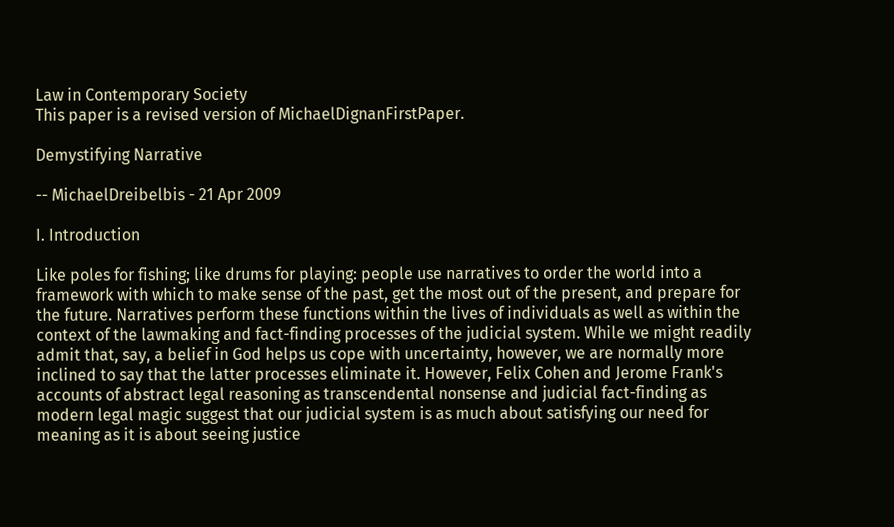Law in Contemporary Society
This paper is a revised version of MichaelDignanFirstPaper.

Demystifying Narrative

-- MichaelDreibelbis - 21 Apr 2009

I. Introduction

Like poles for fishing; like drums for playing: people use narratives to order the world into a framework with which to make sense of the past, get the most out of the present, and prepare for the future. Narratives perform these functions within the lives of individuals as well as within the context of the lawmaking and fact-finding processes of the judicial system. While we might readily admit that, say, a belief in God helps us cope with uncertainty, however, we are normally more inclined to say that the latter processes eliminate it. However, Felix Cohen and Jerome Frank's accounts of abstract legal reasoning as transcendental nonsense and judicial fact-finding as modern legal magic suggest that our judicial system is as much about satisfying our need for meaning as it is about seeing justice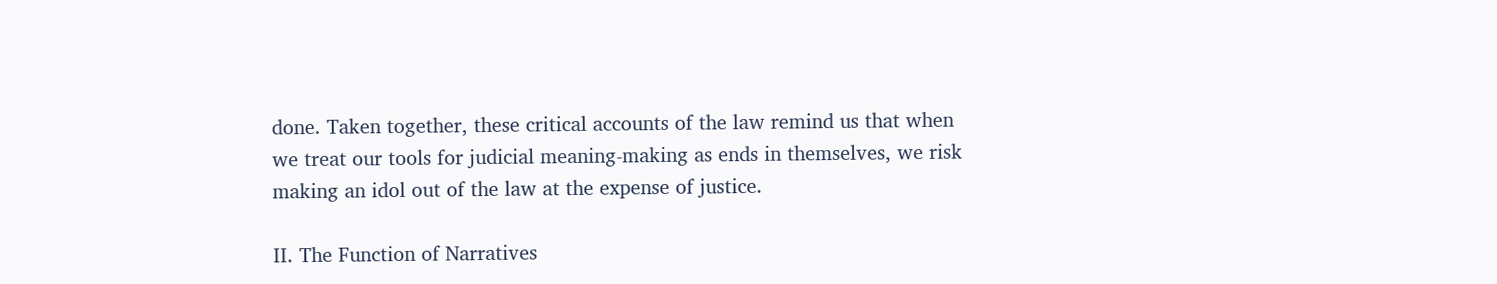done. Taken together, these critical accounts of the law remind us that when we treat our tools for judicial meaning-making as ends in themselves, we risk making an idol out of the law at the expense of justice.

II. The Function of Narratives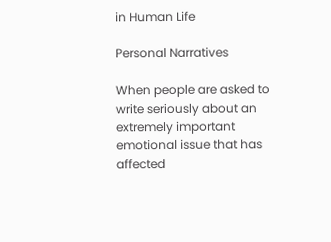in Human Life

Personal Narratives

When people are asked to write seriously about an extremely important emotional issue that has affected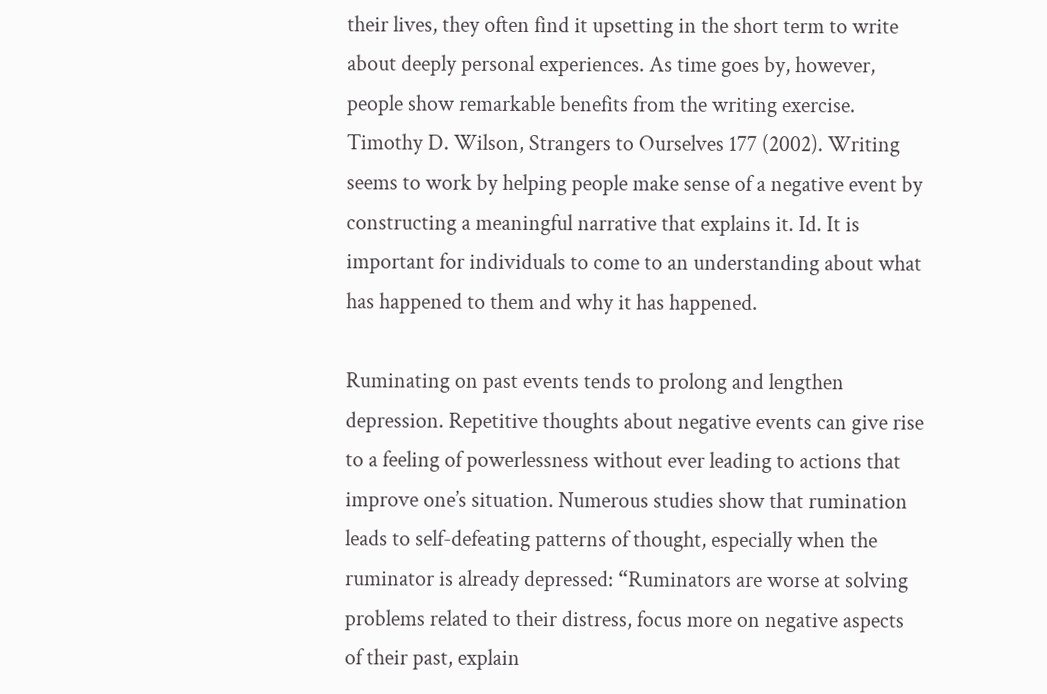their lives, they often find it upsetting in the short term to write about deeply personal experiences. As time goes by, however, people show remarkable benefits from the writing exercise. Timothy D. Wilson, Strangers to Ourselves 177 (2002). Writing seems to work by helping people make sense of a negative event by constructing a meaningful narrative that explains it. Id. It is important for individuals to come to an understanding about what has happened to them and why it has happened.

Ruminating on past events tends to prolong and lengthen depression. Repetitive thoughts about negative events can give rise to a feeling of powerlessness without ever leading to actions that improve one’s situation. Numerous studies show that rumination leads to self-defeating patterns of thought, especially when the ruminator is already depressed: “Ruminators are worse at solving problems related to their distress, focus more on negative aspects of their past, explain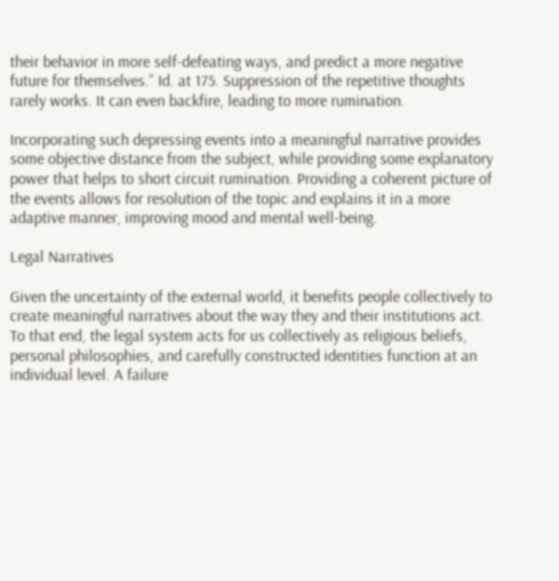their behavior in more self-defeating ways, and predict a more negative future for themselves.” Id. at 175. Suppression of the repetitive thoughts rarely works. It can even backfire, leading to more rumination.

Incorporating such depressing events into a meaningful narrative provides some objective distance from the subject, while providing some explanatory power that helps to short circuit rumination. Providing a coherent picture of the events allows for resolution of the topic and explains it in a more adaptive manner, improving mood and mental well-being.

Legal Narratives

Given the uncertainty of the external world, it benefits people collectively to create meaningful narratives about the way they and their institutions act. To that end, the legal system acts for us collectively as religious beliefs, personal philosophies, and carefully constructed identities function at an individual level. A failure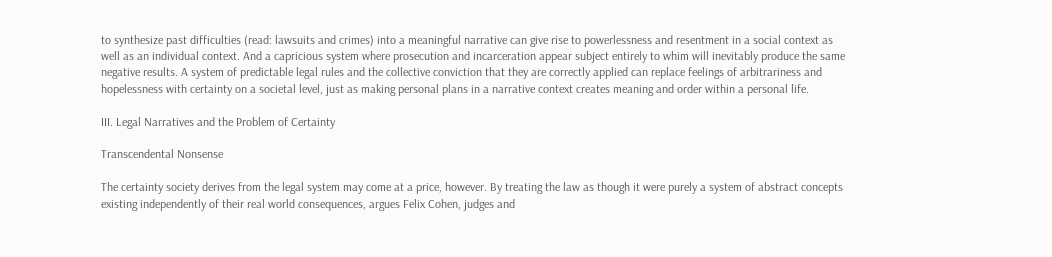to synthesize past difficulties (read: lawsuits and crimes) into a meaningful narrative can give rise to powerlessness and resentment in a social context as well as an individual context. And a capricious system where prosecution and incarceration appear subject entirely to whim will inevitably produce the same negative results. A system of predictable legal rules and the collective conviction that they are correctly applied can replace feelings of arbitrariness and hopelessness with certainty on a societal level, just as making personal plans in a narrative context creates meaning and order within a personal life.

III. Legal Narratives and the Problem of Certainty

Transcendental Nonsense

The certainty society derives from the legal system may come at a price, however. By treating the law as though it were purely a system of abstract concepts existing independently of their real world consequences, argues Felix Cohen, judges and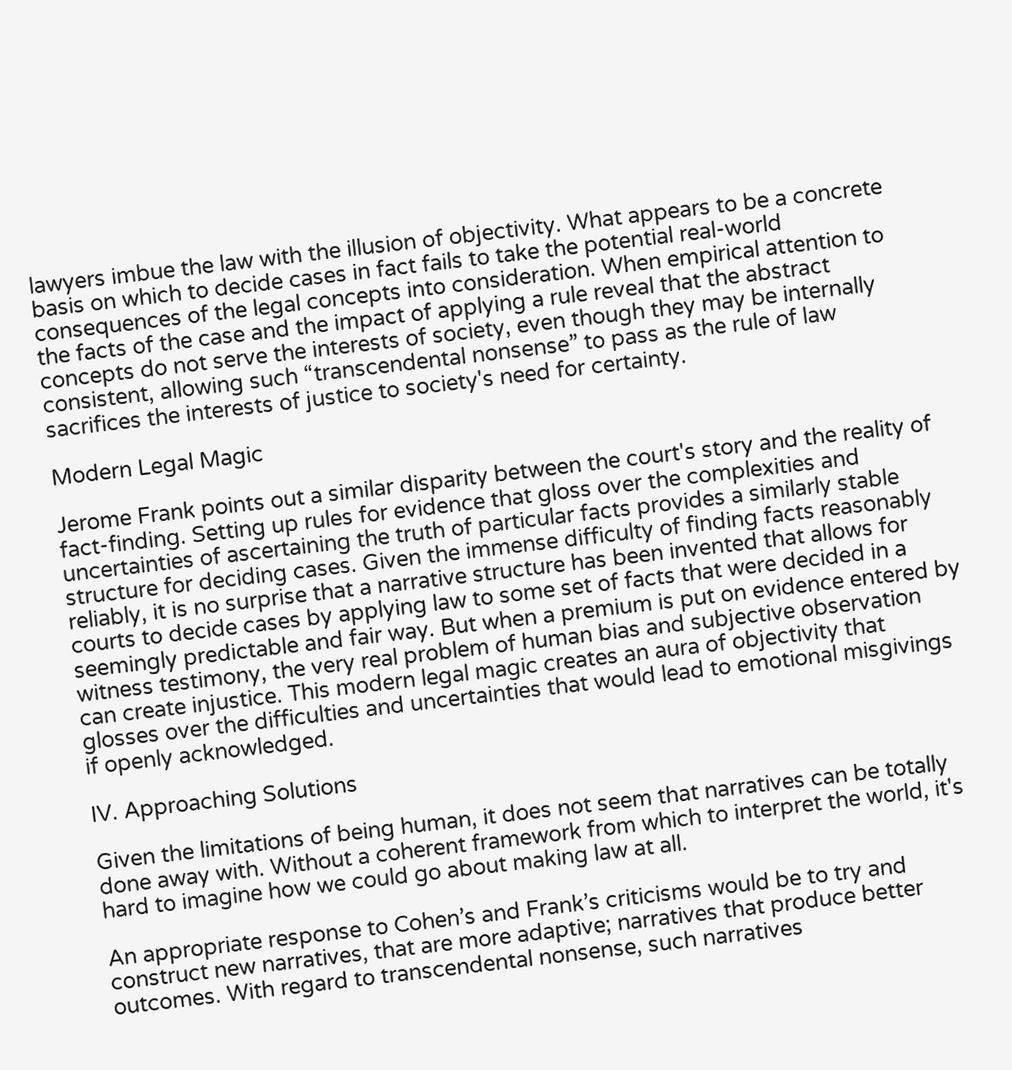lawyers imbue the law with the illusion of objectivity. What appears to be a concrete basis on which to decide cases in fact fails to take the potential real-world consequences of the legal concepts into consideration. When empirical attention to the facts of the case and the impact of applying a rule reveal that the abstract concepts do not serve the interests of society, even though they may be internally consistent, allowing such “transcendental nonsense” to pass as the rule of law sacrifices the interests of justice to society's need for certainty.

Modern Legal Magic

Jerome Frank points out a similar disparity between the court's story and the reality of fact-finding. Setting up rules for evidence that gloss over the complexities and uncertainties of ascertaining the truth of particular facts provides a similarly stable structure for deciding cases. Given the immense difficulty of finding facts reasonably reliably, it is no surprise that a narrative structure has been invented that allows for courts to decide cases by applying law to some set of facts that were decided in a seemingly predictable and fair way. But when a premium is put on evidence entered by witness testimony, the very real problem of human bias and subjective observation can create injustice. This modern legal magic creates an aura of objectivity that glosses over the difficulties and uncertainties that would lead to emotional misgivings if openly acknowledged.

IV. Approaching Solutions

Given the limitations of being human, it does not seem that narratives can be totally done away with. Without a coherent framework from which to interpret the world, it's hard to imagine how we could go about making law at all.

An appropriate response to Cohen’s and Frank’s criticisms would be to try and construct new narratives, that are more adaptive; narratives that produce better outcomes. With regard to transcendental nonsense, such narratives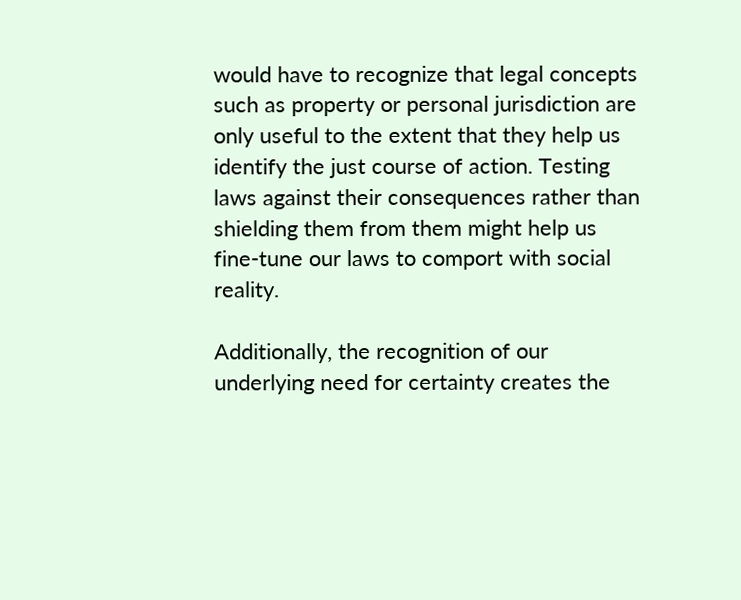would have to recognize that legal concepts such as property or personal jurisdiction are only useful to the extent that they help us identify the just course of action. Testing laws against their consequences rather than shielding them from them might help us fine-tune our laws to comport with social reality.

Additionally, the recognition of our underlying need for certainty creates the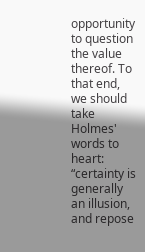opportunity to question the value thereof. To that end, we should take Holmes' words to heart: “certainty is generally an illusion, and repose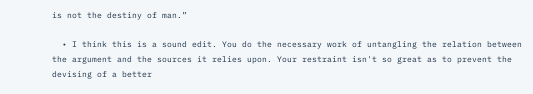is not the destiny of man.”

  • I think this is a sound edit. You do the necessary work of untangling the relation between the argument and the sources it relies upon. Your restraint isn't so great as to prevent the devising of a better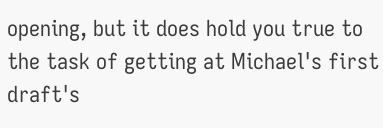opening, but it does hold you true to the task of getting at Michael's first draft's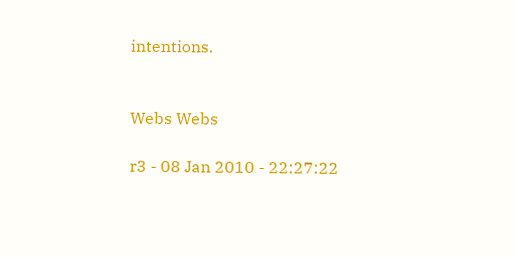intentions.


Webs Webs

r3 - 08 Jan 2010 - 22:27:22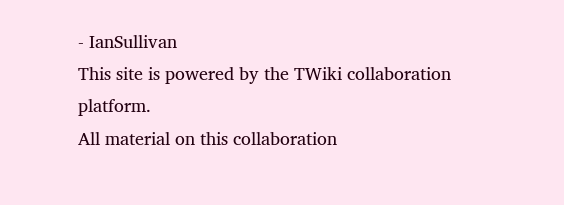- IanSullivan
This site is powered by the TWiki collaboration platform.
All material on this collaboration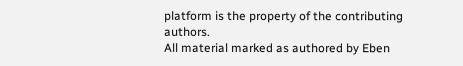platform is the property of the contributing authors.
All material marked as authored by Eben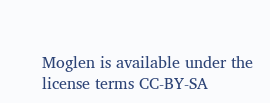Moglen is available under the license terms CC-BY-SA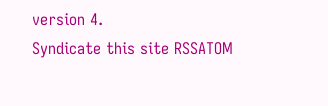version 4.
Syndicate this site RSSATOM